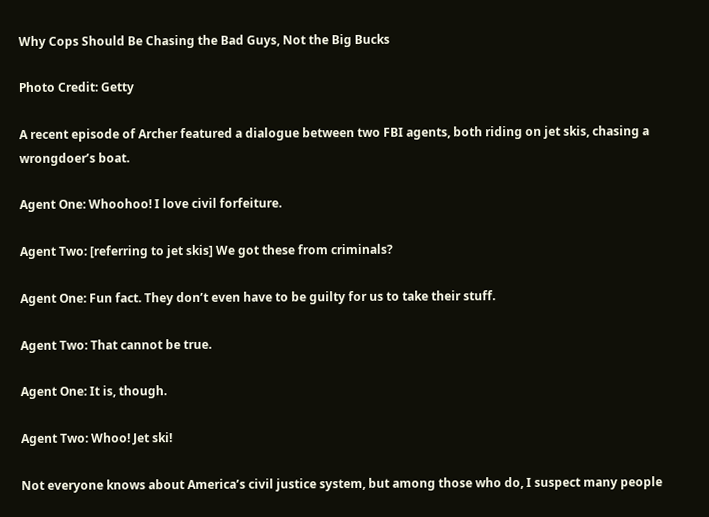Why Cops Should Be Chasing the Bad Guys, Not the Big Bucks

Photo Credit: Getty

A recent episode of Archer featured a dialogue between two FBI agents, both riding on jet skis, chasing a wrongdoer’s boat.

Agent One: Whoohoo! I love civil forfeiture.

Agent Two: [referring to jet skis] We got these from criminals?

Agent One: Fun fact. They don’t even have to be guilty for us to take their stuff.

Agent Two: That cannot be true.

Agent One: It is, though.

Agent Two: Whoo! Jet ski!

Not everyone knows about America’s civil justice system, but among those who do, I suspect many people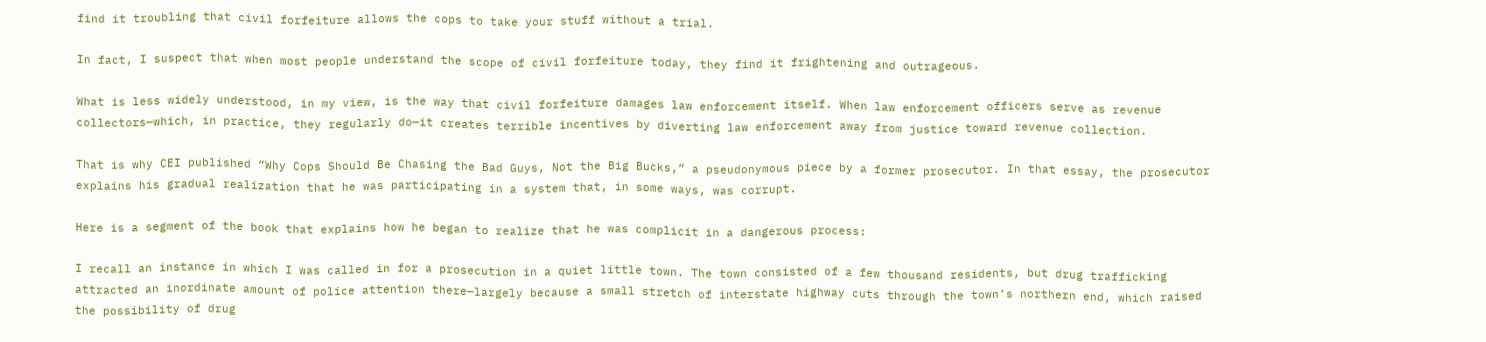find it troubling that civil forfeiture allows the cops to take your stuff without a trial.

In fact, I suspect that when most people understand the scope of civil forfeiture today, they find it frightening and outrageous.

What is less widely understood, in my view, is the way that civil forfeiture damages law enforcement itself. When law enforcement officers serve as revenue collectors—which, in practice, they regularly do—it creates terrible incentives by diverting law enforcement away from justice toward revenue collection.

That is why CEI published “Why Cops Should Be Chasing the Bad Guys, Not the Big Bucks,” a pseudonymous piece by a former prosecutor. In that essay, the prosecutor explains his gradual realization that he was participating in a system that, in some ways, was corrupt.

Here is a segment of the book that explains how he began to realize that he was complicit in a dangerous process:

I recall an instance in which I was called in for a prosecution in a quiet little town. The town consisted of a few thousand residents, but drug trafficking attracted an inordinate amount of police attention there—largely because a small stretch of interstate highway cuts through the town’s northern end, which raised the possibility of drug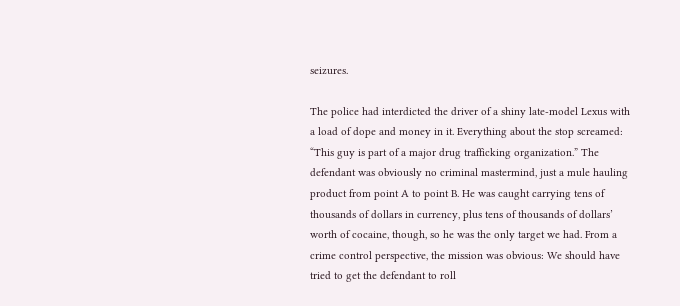seizures.

The police had interdicted the driver of a shiny late-model Lexus with a load of dope and money in it. Everything about the stop screamed: “This guy is part of a major drug trafficking organization.” The defendant was obviously no criminal mastermind, just a mule hauling product from point A to point B. He was caught carrying tens of thousands of dollars in currency, plus tens of thousands of dollars’ worth of cocaine, though, so he was the only target we had. From a crime control perspective, the mission was obvious: We should have tried to get the defendant to roll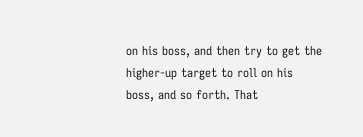on his boss, and then try to get the higher-up target to roll on his boss, and so forth. That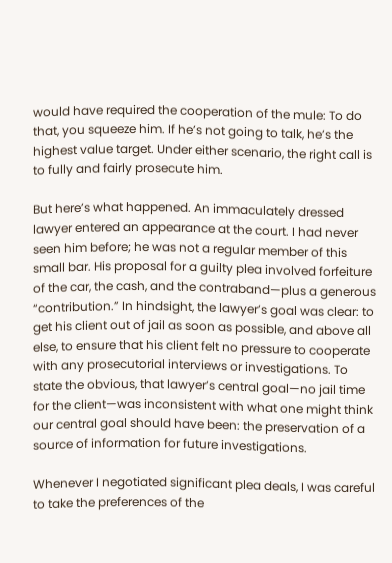would have required the cooperation of the mule: To do that, you squeeze him. If he’s not going to talk, he’s the highest value target. Under either scenario, the right call is to fully and fairly prosecute him.

But here’s what happened. An immaculately dressed lawyer entered an appearance at the court. I had never seen him before; he was not a regular member of this small bar. His proposal for a guilty plea involved forfeiture of the car, the cash, and the contraband—plus a generous “contribution.” In hindsight, the lawyer’s goal was clear: to get his client out of jail as soon as possible, and above all else, to ensure that his client felt no pressure to cooperate with any prosecutorial interviews or investigations. To state the obvious, that lawyer’s central goal—no jail time for the client—was inconsistent with what one might think our central goal should have been: the preservation of a source of information for future investigations.

Whenever I negotiated significant plea deals, I was careful to take the preferences of the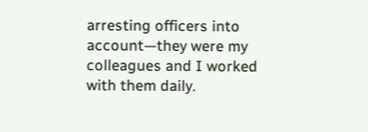arresting officers into account—they were my colleagues and I worked with them daily.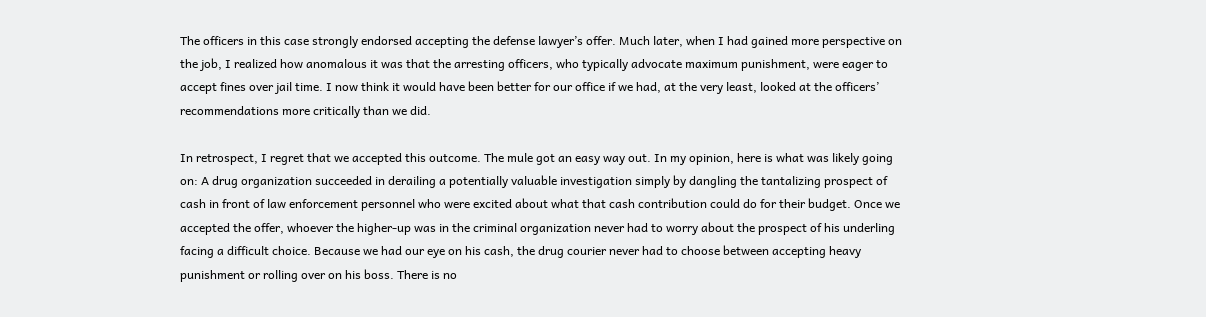The officers in this case strongly endorsed accepting the defense lawyer’s offer. Much later, when I had gained more perspective on the job, I realized how anomalous it was that the arresting officers, who typically advocate maximum punishment, were eager to accept fines over jail time. I now think it would have been better for our office if we had, at the very least, looked at the officers’ recommendations more critically than we did.

In retrospect, I regret that we accepted this outcome. The mule got an easy way out. In my opinion, here is what was likely going on: A drug organization succeeded in derailing a potentially valuable investigation simply by dangling the tantalizing prospect of cash in front of law enforcement personnel who were excited about what that cash contribution could do for their budget. Once we accepted the offer, whoever the higher-up was in the criminal organization never had to worry about the prospect of his underling facing a difficult choice. Because we had our eye on his cash, the drug courier never had to choose between accepting heavy punishment or rolling over on his boss. There is no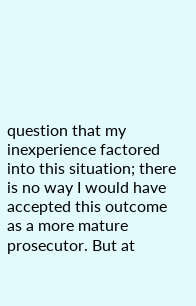question that my inexperience factored into this situation; there is no way I would have accepted this outcome as a more mature prosecutor. But at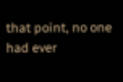that point, no one had ever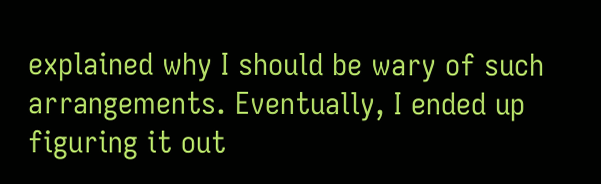explained why I should be wary of such arrangements. Eventually, I ended up figuring it out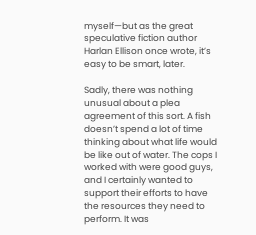myself—but as the great speculative fiction author Harlan Ellison once wrote, it’s easy to be smart, later.

Sadly, there was nothing unusual about a plea agreement of this sort. A fish doesn’t spend a lot of time thinking about what life would be like out of water. The cops I worked with were good guys, and I certainly wanted to support their efforts to have the resources they need to perform. It was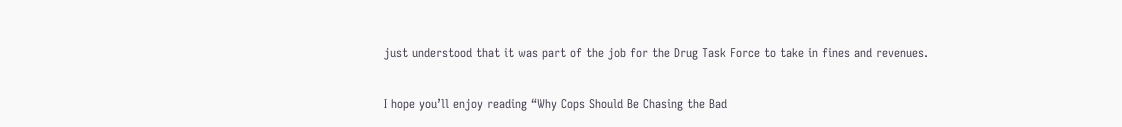just understood that it was part of the job for the Drug Task Force to take in fines and revenues.

I hope you’ll enjoy reading “Why Cops Should Be Chasing the Bad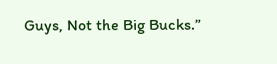Guys, Not the Big Bucks.”